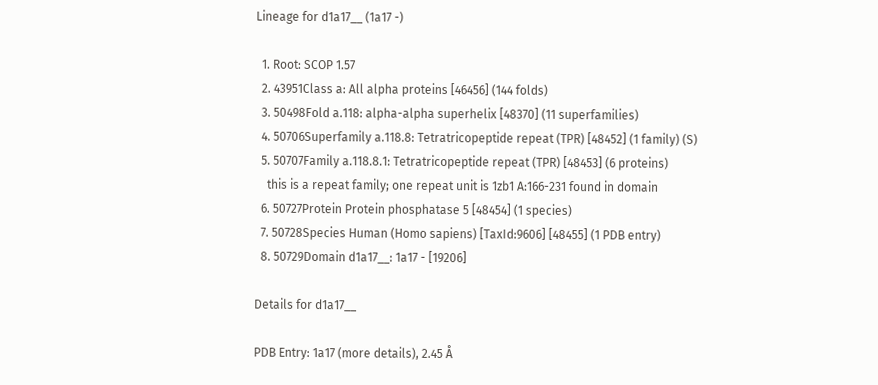Lineage for d1a17__ (1a17 -)

  1. Root: SCOP 1.57
  2. 43951Class a: All alpha proteins [46456] (144 folds)
  3. 50498Fold a.118: alpha-alpha superhelix [48370] (11 superfamilies)
  4. 50706Superfamily a.118.8: Tetratricopeptide repeat (TPR) [48452] (1 family) (S)
  5. 50707Family a.118.8.1: Tetratricopeptide repeat (TPR) [48453] (6 proteins)
    this is a repeat family; one repeat unit is 1zb1 A:166-231 found in domain
  6. 50727Protein Protein phosphatase 5 [48454] (1 species)
  7. 50728Species Human (Homo sapiens) [TaxId:9606] [48455] (1 PDB entry)
  8. 50729Domain d1a17__: 1a17 - [19206]

Details for d1a17__

PDB Entry: 1a17 (more details), 2.45 Å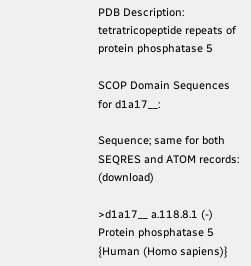PDB Description: tetratricopeptide repeats of protein phosphatase 5

SCOP Domain Sequences for d1a17__:

Sequence; same for both SEQRES and ATOM records: (download)

>d1a17__ a.118.8.1 (-) Protein phosphatase 5 {Human (Homo sapiens)}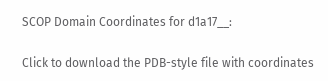SCOP Domain Coordinates for d1a17__:

Click to download the PDB-style file with coordinates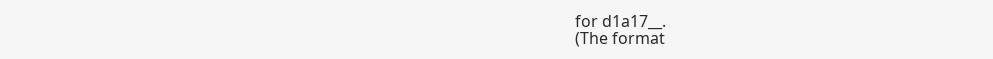for d1a17__.
(The format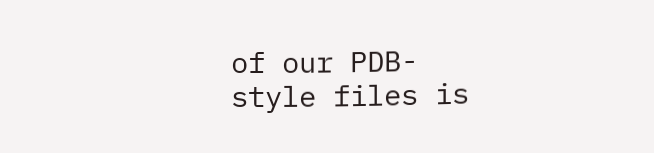of our PDB-style files is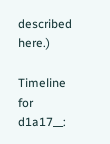described here.)

Timeline for d1a17__: